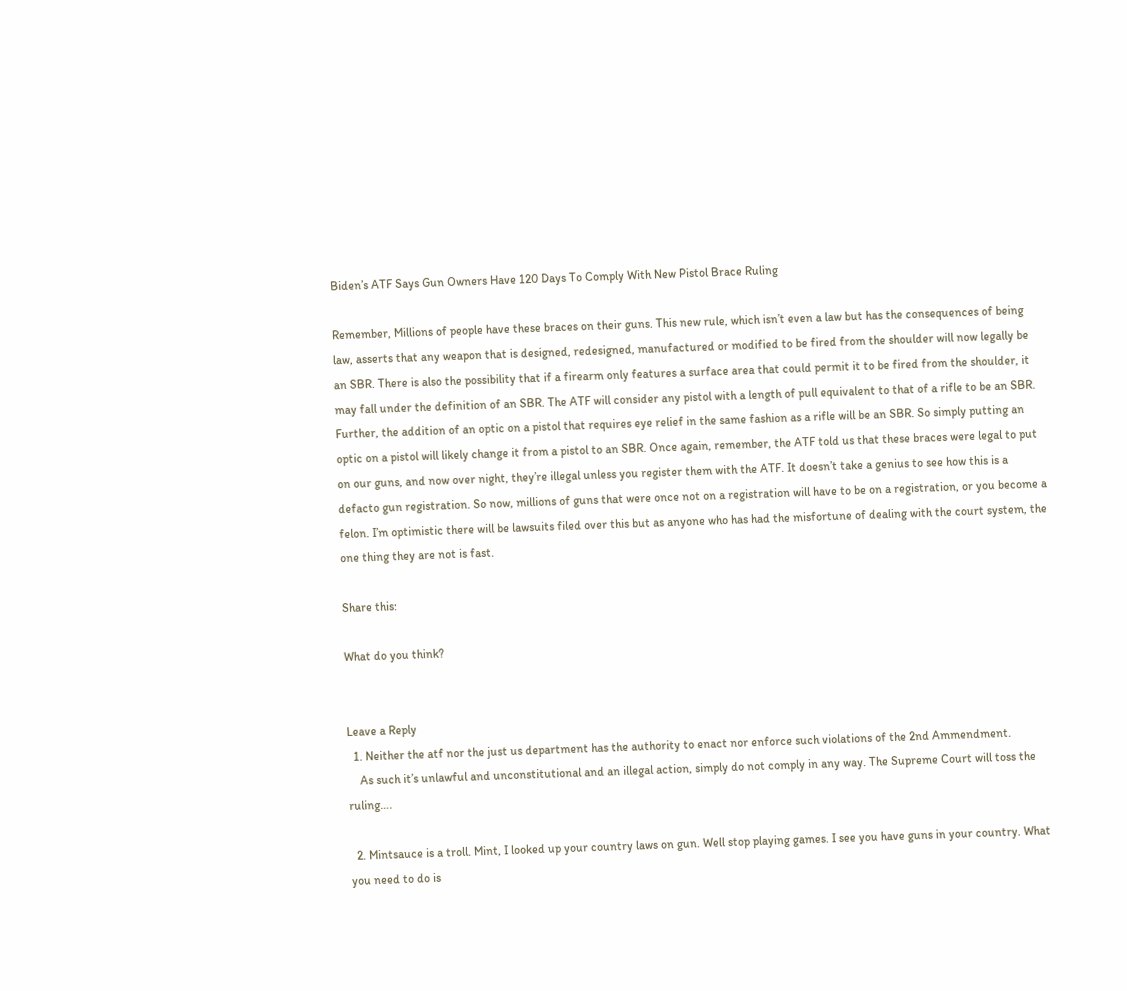Biden’s ATF Says Gun Owners Have 120 Days To Comply With New Pistol Brace Ruling

Remember, Millions of people have these braces on their guns. This new rule, which isn’t even a law but has the consequences of being law, asserts that any weapon that is designed, redesigned, manufactured or modified to be fired from the shoulder will now legally be an SBR. There is also the possibility that if a firearm only features a surface area that could permit it to be fired from the shoulder, it may fall under the definition of an SBR. The ATF will consider any pistol with a length of pull equivalent to that of a rifle to be an SBR. Further, the addition of an optic on a pistol that requires eye relief in the same fashion as a rifle will be an SBR. So simply putting an optic on a pistol will likely change it from a pistol to an SBR. Once again, remember, the ATF told us that these braces were legal to put on our guns, and now over night, they’re illegal unless you register them with the ATF. It doesn’t take a genius to see how this is a defacto gun registration. So now, millions of guns that were once not on a registration will have to be on a registration, or you become a felon. I’m optimistic there will be lawsuits filed over this but as anyone who has had the misfortune of dealing with the court system, the one thing they are not is fast.

Share this:

What do you think?


Leave a Reply
  1. Neither the atf nor the just us department has the authority to enact nor enforce such violations of the 2nd Ammendment.
    As such it’s unlawful and unconstitutional and an illegal action, simply do not comply in any way. The Supreme Court will toss the ruling….

  2. Mintsauce is a troll. Mint, I looked up your country laws on gun. Well stop playing games. I see you have guns in your country. What you need to do is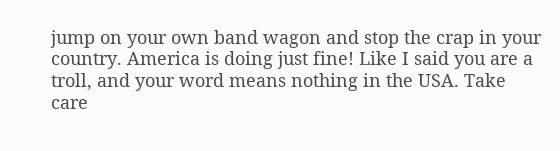jump on your own band wagon and stop the crap in your country. America is doing just fine! Like I said you are a troll, and your word means nothing in the USA. Take care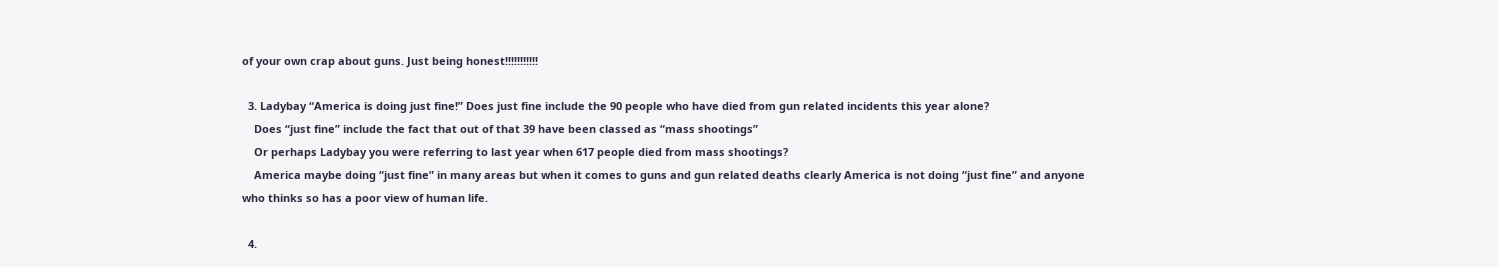of your own crap about guns. Just being honest!!!!!!!!!!!

  3. Ladybay “America is doing just fine!” Does just fine include the 90 people who have died from gun related incidents this year alone?
    Does “just fine” include the fact that out of that 39 have been classed as “mass shootings”
    Or perhaps Ladybay you were referring to last year when 617 people died from mass shootings?
    America maybe doing “just fine” in many areas but when it comes to guns and gun related deaths clearly America is not doing “just fine” and anyone who thinks so has a poor view of human life.

  4.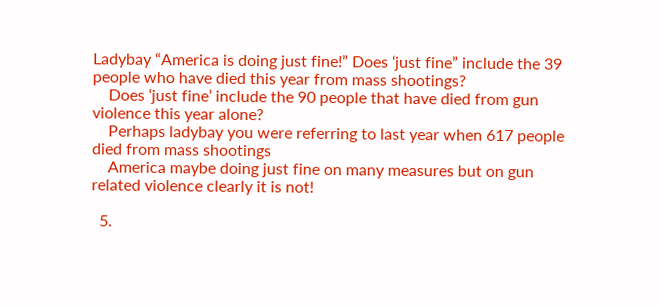Ladybay “America is doing just fine!” Does ‘just fine” include the 39 people who have died this year from mass shootings?
    Does ‘just fine’ include the 90 people that have died from gun violence this year alone?
    Perhaps ladybay you were referring to last year when 617 people died from mass shootings
    America maybe doing just fine on many measures but on gun related violence clearly it is not!

  5.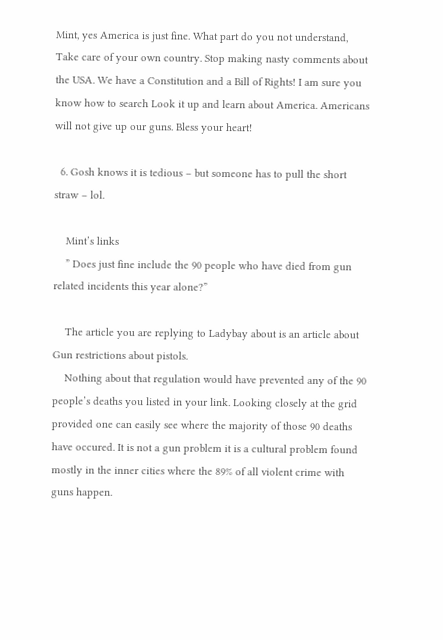Mint, yes America is just fine. What part do you not understand, Take care of your own country. Stop making nasty comments about the USA. We have a Constitution and a Bill of Rights! I am sure you know how to search Look it up and learn about America. Americans will not give up our guns. Bless your heart!

  6. Gosh knows it is tedious – but someone has to pull the short straw – lol.

    Mint’s links
    ” Does just fine include the 90 people who have died from gun related incidents this year alone?”

    The article you are replying to Ladybay about is an article about Gun restrictions about pistols.
    Nothing about that regulation would have prevented any of the 90 people’s deaths you listed in your link. Looking closely at the grid provided one can easily see where the majority of those 90 deaths have occured. It is not a gun problem it is a cultural problem found mostly in the inner cities where the 89% of all violent crime with guns happen.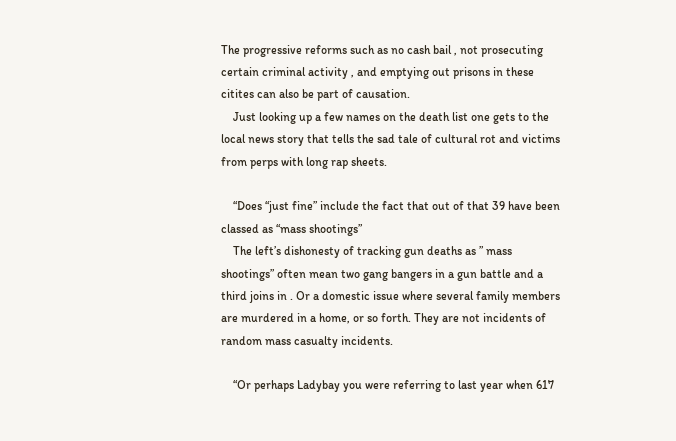The progressive reforms such as no cash bail , not prosecuting certain criminal activity , and emptying out prisons in these citites can also be part of causation.
    Just looking up a few names on the death list one gets to the local news story that tells the sad tale of cultural rot and victims from perps with long rap sheets.

    “Does “just fine” include the fact that out of that 39 have been classed as “mass shootings”
    The left’s dishonesty of tracking gun deaths as ” mass shootings” often mean two gang bangers in a gun battle and a third joins in . Or a domestic issue where several family members are murdered in a home, or so forth. They are not incidents of random mass casualty incidents.

    “Or perhaps Ladybay you were referring to last year when 617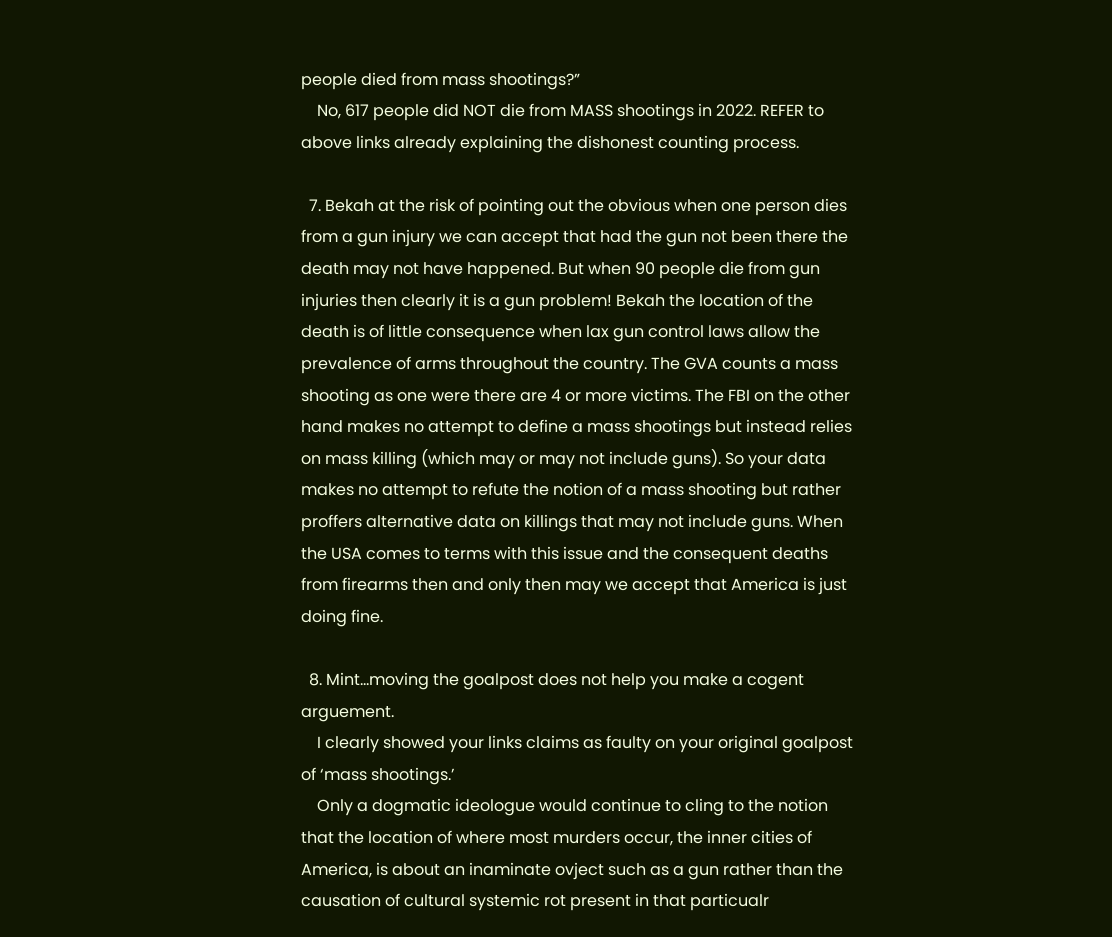people died from mass shootings?”
    No, 617 people did NOT die from MASS shootings in 2022. REFER to above links already explaining the dishonest counting process.

  7. Bekah at the risk of pointing out the obvious when one person dies from a gun injury we can accept that had the gun not been there the death may not have happened. But when 90 people die from gun injuries then clearly it is a gun problem! Bekah the location of the death is of little consequence when lax gun control laws allow the prevalence of arms throughout the country. The GVA counts a mass shooting as one were there are 4 or more victims. The FBI on the other hand makes no attempt to define a mass shootings but instead relies on mass killing (which may or may not include guns). So your data makes no attempt to refute the notion of a mass shooting but rather proffers alternative data on killings that may not include guns. When the USA comes to terms with this issue and the consequent deaths from firearms then and only then may we accept that America is just doing fine.

  8. Mint…moving the goalpost does not help you make a cogent arguement.
    I clearly showed your links claims as faulty on your original goalpost of ‘mass shootings.’
    Only a dogmatic ideologue would continue to cling to the notion that the location of where most murders occur, the inner cities of America, is about an inaminate ovject such as a gun rather than the causation of cultural systemic rot present in that particualr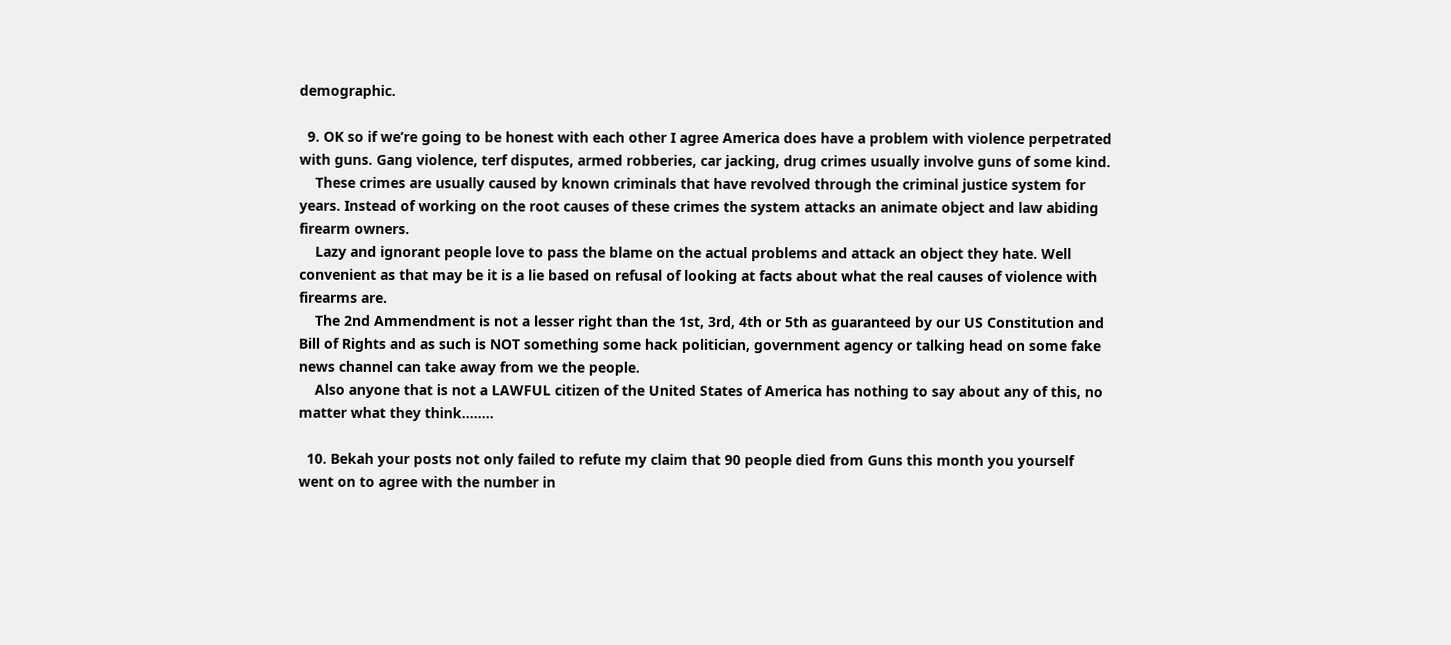demographic.

  9. OK so if we’re going to be honest with each other I agree America does have a problem with violence perpetrated with guns. Gang violence, terf disputes, armed robberies, car jacking, drug crimes usually involve guns of some kind.
    These crimes are usually caused by known criminals that have revolved through the criminal justice system for years. Instead of working on the root causes of these crimes the system attacks an animate object and law abiding firearm owners.
    Lazy and ignorant people love to pass the blame on the actual problems and attack an object they hate. Well convenient as that may be it is a lie based on refusal of looking at facts about what the real causes of violence with firearms are.
    The 2nd Ammendment is not a lesser right than the 1st, 3rd, 4th or 5th as guaranteed by our US Constitution and Bill of Rights and as such is NOT something some hack politician, government agency or talking head on some fake news channel can take away from we the people.
    Also anyone that is not a LAWFUL citizen of the United States of America has nothing to say about any of this, no matter what they think……..

  10. Bekah your posts not only failed to refute my claim that 90 people died from Guns this month you yourself went on to agree with the number in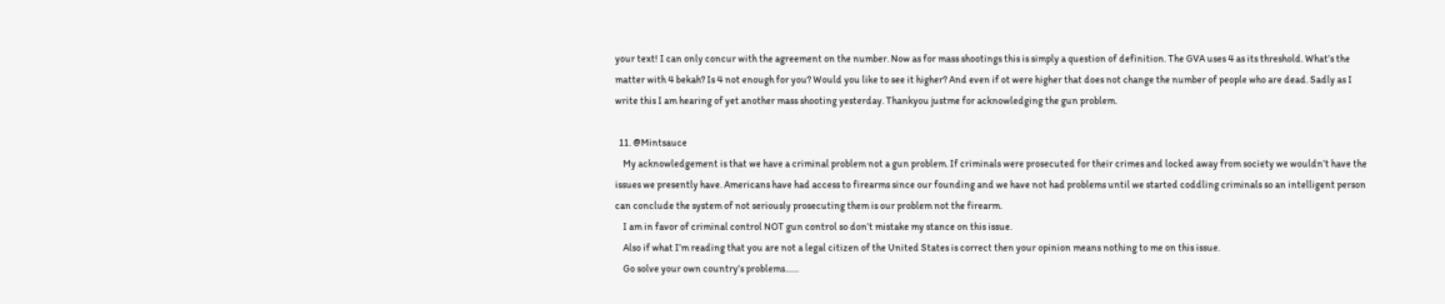your text! I can only concur with the agreement on the number. Now as for mass shootings this is simply a question of definition. The GVA uses 4 as its threshold. What’s the matter with 4 bekah? Is 4 not enough for you? Would you like to see it higher? And even if ot were higher that does not change the number of people who are dead. Sadly as I write this I am hearing of yet another mass shooting yesterday. Thankyou justme for acknowledging the gun problem.

  11. @Mintsauce
    My acknowledgement is that we have a criminal problem not a gun problem. If criminals were prosecuted for their crimes and locked away from society we wouldn’t have the issues we presently have. Americans have had access to firearms since our founding and we have not had problems until we started coddling criminals so an intelligent person can conclude the system of not seriously prosecuting them is our problem not the firearm.
    I am in favor of criminal control NOT gun control so don’t mistake my stance on this issue.
    Also if what I’m reading that you are not a legal citizen of the United States is correct then your opinion means nothing to me on this issue.
    Go solve your own country’s problems……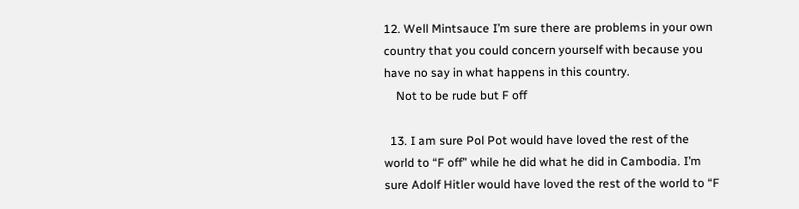12. Well Mintsauce I’m sure there are problems in your own country that you could concern yourself with because you have no say in what happens in this country.
    Not to be rude but F off

  13. I am sure Pol Pot would have loved the rest of the world to “F off” while he did what he did in Cambodia. I’m sure Adolf Hitler would have loved the rest of the world to “F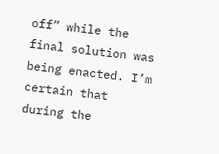off” while the final solution was being enacted. I’m certain that during the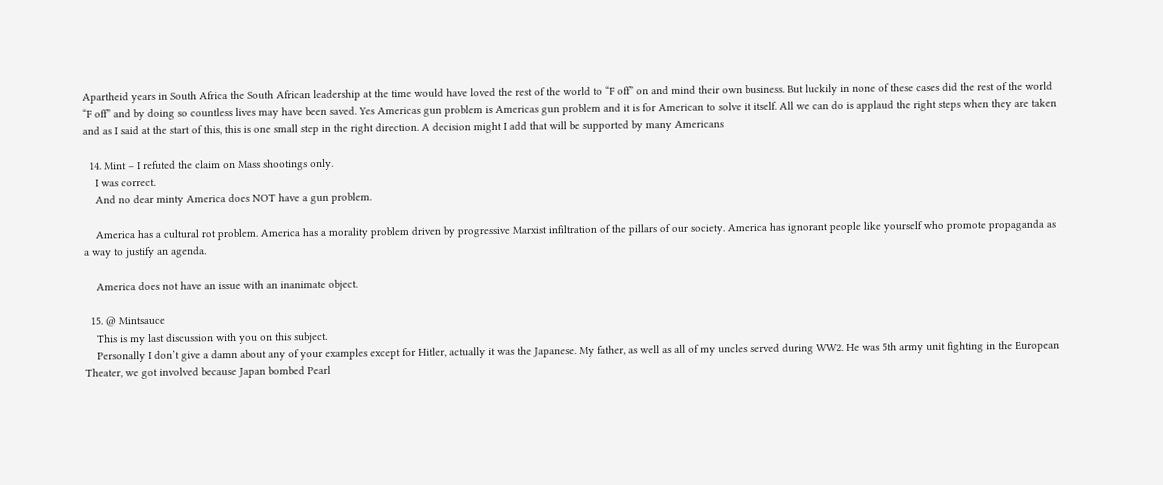Apartheid years in South Africa the South African leadership at the time would have loved the rest of the world to “F off” on and mind their own business. But luckily in none of these cases did the rest of the world “F off” and by doing so countless lives may have been saved. Yes Americas gun problem is Americas gun problem and it is for American to solve it itself. All we can do is applaud the right steps when they are taken and as I said at the start of this, this is one small step in the right direction. A decision might I add that will be supported by many Americans

  14. Mint – I refuted the claim on Mass shootings only.
    I was correct.
    And no dear minty America does NOT have a gun problem.

    America has a cultural rot problem. America has a morality problem driven by progressive Marxist infiltration of the pillars of our society. America has ignorant people like yourself who promote propaganda as a way to justify an agenda.

    America does not have an issue with an inanimate object.

  15. @ Mintsauce
    This is my last discussion with you on this subject.
    Personally I don’t give a damn about any of your examples except for Hitler, actually it was the Japanese. My father, as well as all of my uncles served during WW2. He was 5th army unit fighting in the European Theater, we got involved because Japan bombed Pearl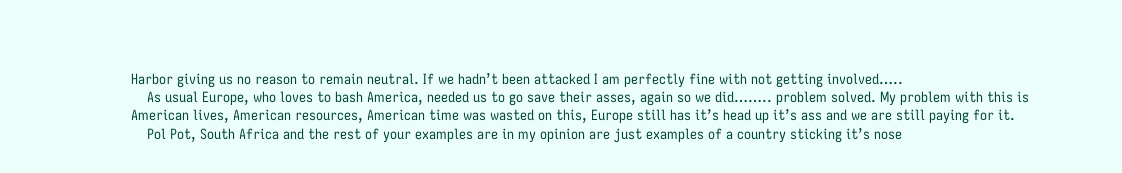Harbor giving us no reason to remain neutral. If we hadn’t been attacked I am perfectly fine with not getting involved…..
    As usual Europe, who loves to bash America, needed us to go save their asses, again so we did…….. problem solved. My problem with this is American lives, American resources, American time was wasted on this, Europe still has it’s head up it’s ass and we are still paying for it.
    Pol Pot, South Africa and the rest of your examples are in my opinion are just examples of a country sticking it’s nose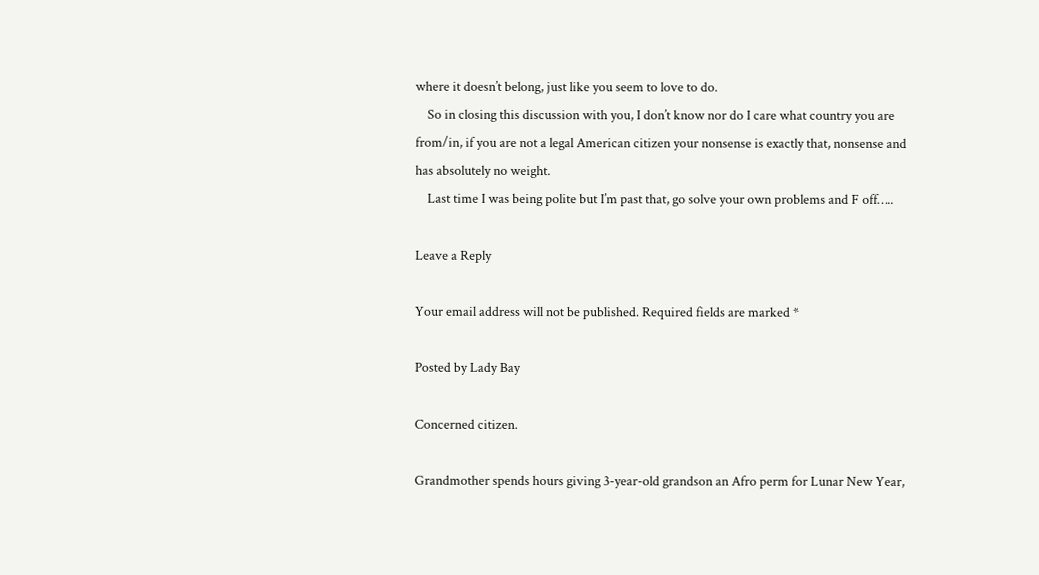where it doesn’t belong, just like you seem to love to do.
    So in closing this discussion with you, I don’t know nor do I care what country you are from/in, if you are not a legal American citizen your nonsense is exactly that, nonsense and has absolutely no weight.
    Last time I was being polite but I’m past that, go solve your own problems and F off…..

Leave a Reply

Your email address will not be published. Required fields are marked *

Posted by Lady Bay

Concerned citizen.

Grandmother spends hours giving 3-year-old grandson an Afro perm for Lunar New Year,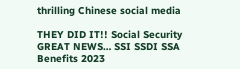thrilling Chinese social media

THEY DID IT!! Social Security GREAT NEWS… SSI SSDI SSA Benefits 2023